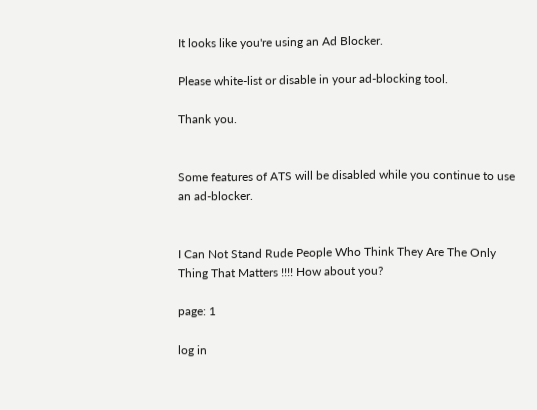It looks like you're using an Ad Blocker.

Please white-list or disable in your ad-blocking tool.

Thank you.


Some features of ATS will be disabled while you continue to use an ad-blocker.


I Can Not Stand Rude People Who Think They Are The Only Thing That Matters !!!! How about you?

page: 1

log in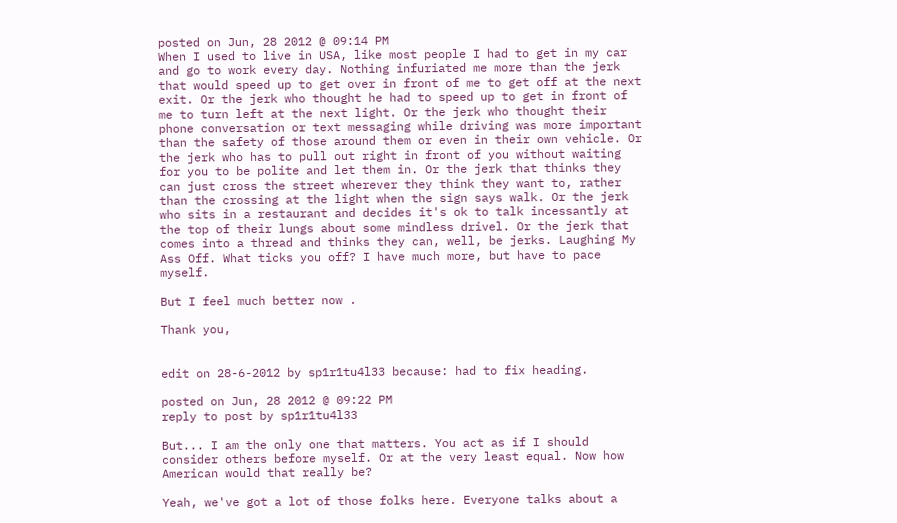posted on Jun, 28 2012 @ 09:14 PM
When I used to live in USA, like most people I had to get in my car and go to work every day. Nothing infuriated me more than the jerk that would speed up to get over in front of me to get off at the next exit. Or the jerk who thought he had to speed up to get in front of me to turn left at the next light. Or the jerk who thought their phone conversation or text messaging while driving was more important than the safety of those around them or even in their own vehicle. Or the jerk who has to pull out right in front of you without waiting for you to be polite and let them in. Or the jerk that thinks they can just cross the street wherever they think they want to, rather than the crossing at the light when the sign says walk. Or the jerk who sits in a restaurant and decides it's ok to talk incessantly at the top of their lungs about some mindless drivel. Or the jerk that comes into a thread and thinks they can, well, be jerks. Laughing My Ass Off. What ticks you off? I have much more, but have to pace myself.

But I feel much better now .

Thank you,


edit on 28-6-2012 by sp1r1tu4l33 because: had to fix heading.

posted on Jun, 28 2012 @ 09:22 PM
reply to post by sp1r1tu4l33

But... I am the only one that matters. You act as if I should consider others before myself. Or at the very least equal. Now how American would that really be?

Yeah, we've got a lot of those folks here. Everyone talks about a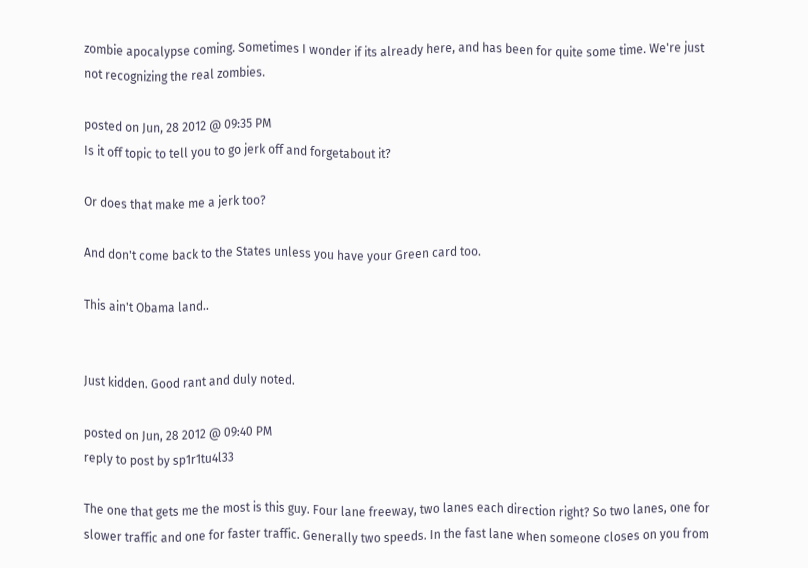zombie apocalypse coming. Sometimes I wonder if its already here, and has been for quite some time. We're just not recognizing the real zombies.

posted on Jun, 28 2012 @ 09:35 PM
Is it off topic to tell you to go jerk off and forgetabout it?

Or does that make me a jerk too?

And don't come back to the States unless you have your Green card too.

This ain't Obama land..


Just kidden. Good rant and duly noted.

posted on Jun, 28 2012 @ 09:40 PM
reply to post by sp1r1tu4l33

The one that gets me the most is this guy. Four lane freeway, two lanes each direction right? So two lanes, one for slower traffic and one for faster traffic. Generally two speeds. In the fast lane when someone closes on you from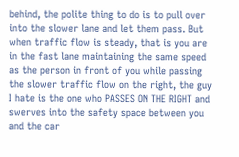behind, the polite thing to do is to pull over into the slower lane and let them pass. But when traffic flow is steady, that is you are in the fast lane maintaining the same speed as the person in front of you while passing the slower traffic flow on the right, the guy I hate is the one who PASSES ON THE RIGHT and swerves into the safety space between you and the car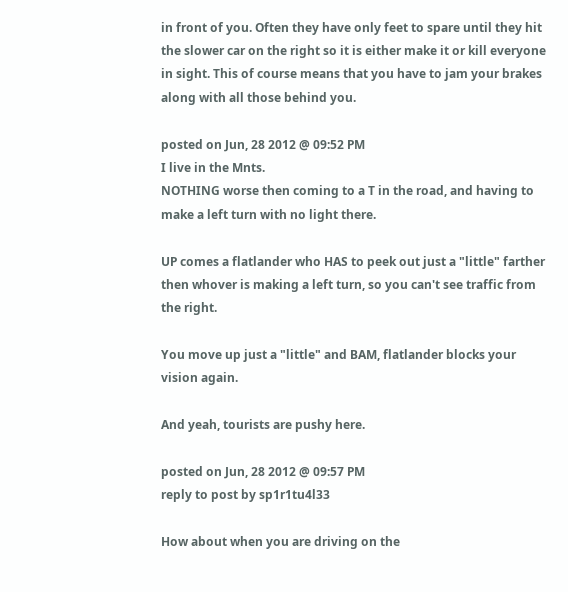in front of you. Often they have only feet to spare until they hit the slower car on the right so it is either make it or kill everyone in sight. This of course means that you have to jam your brakes along with all those behind you.

posted on Jun, 28 2012 @ 09:52 PM
I live in the Mnts.
NOTHING worse then coming to a T in the road, and having to make a left turn with no light there.

UP comes a flatlander who HAS to peek out just a "little" farther then whover is making a left turn, so you can't see traffic from the right.

You move up just a "little" and BAM, flatlander blocks your vision again.

And yeah, tourists are pushy here.

posted on Jun, 28 2012 @ 09:57 PM
reply to post by sp1r1tu4l33

How about when you are driving on the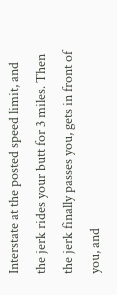Interstate at the posted speed limit, and the jerk rides your butt for 3 miles. Then the jerk finally passes you, gets in front of you, and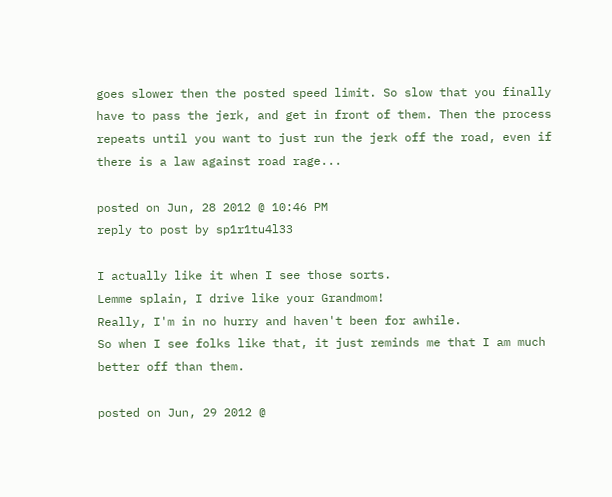goes slower then the posted speed limit. So slow that you finally have to pass the jerk, and get in front of them. Then the process repeats until you want to just run the jerk off the road, even if there is a law against road rage...

posted on Jun, 28 2012 @ 10:46 PM
reply to post by sp1r1tu4l33

I actually like it when I see those sorts.
Lemme splain, I drive like your Grandmom!
Really, I'm in no hurry and haven't been for awhile.
So when I see folks like that, it just reminds me that I am much better off than them.

posted on Jun, 29 2012 @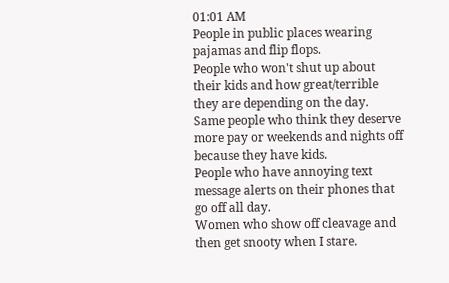01:01 AM
People in public places wearing pajamas and flip flops.
People who won't shut up about their kids and how great/terrible they are depending on the day.
Same people who think they deserve more pay or weekends and nights off because they have kids.
People who have annoying text message alerts on their phones that go off all day.
Women who show off cleavage and then get snooty when I stare.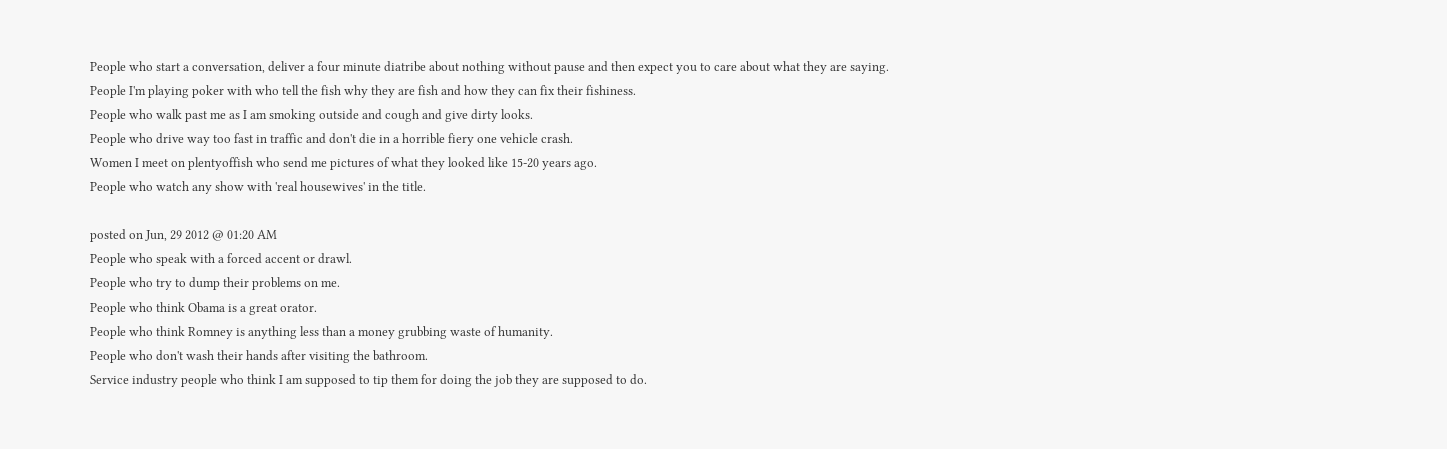People who start a conversation, deliver a four minute diatribe about nothing without pause and then expect you to care about what they are saying.
People I'm playing poker with who tell the fish why they are fish and how they can fix their fishiness.
People who walk past me as I am smoking outside and cough and give dirty looks.
People who drive way too fast in traffic and don't die in a horrible fiery one vehicle crash.
Women I meet on plentyoffish who send me pictures of what they looked like 15-20 years ago.
People who watch any show with 'real housewives' in the title.

posted on Jun, 29 2012 @ 01:20 AM
People who speak with a forced accent or drawl.
People who try to dump their problems on me.
People who think Obama is a great orator.
People who think Romney is anything less than a money grubbing waste of humanity.
People who don't wash their hands after visiting the bathroom.
Service industry people who think I am supposed to tip them for doing the job they are supposed to do.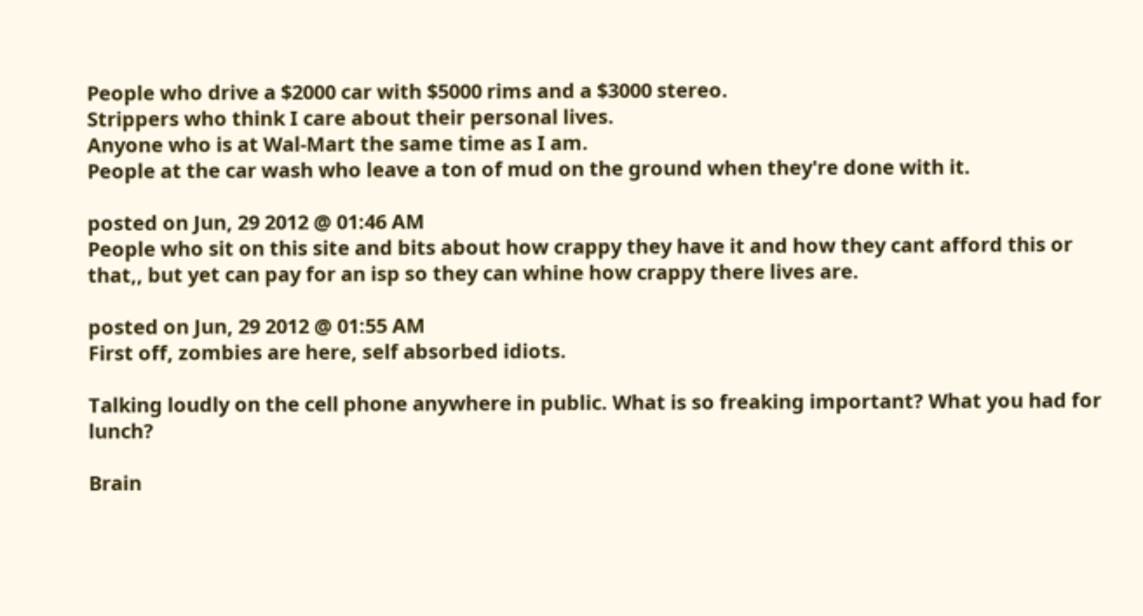People who drive a $2000 car with $5000 rims and a $3000 stereo.
Strippers who think I care about their personal lives.
Anyone who is at Wal-Mart the same time as I am.
People at the car wash who leave a ton of mud on the ground when they're done with it.

posted on Jun, 29 2012 @ 01:46 AM
People who sit on this site and bits about how crappy they have it and how they cant afford this or that,, but yet can pay for an isp so they can whine how crappy there lives are.

posted on Jun, 29 2012 @ 01:55 AM
First off, zombies are here, self absorbed idiots.

Talking loudly on the cell phone anywhere in public. What is so freaking important? What you had for lunch?

Brain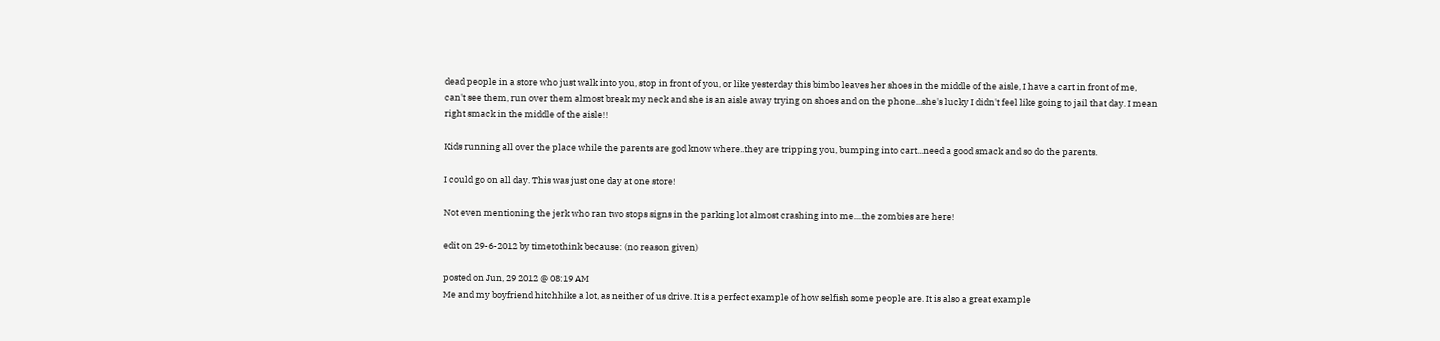dead people in a store who just walk into you, stop in front of you, or like yesterday this bimbo leaves her shoes in the middle of the aisle, I have a cart in front of me, can't see them, run over them almost break my neck and she is an aisle away trying on shoes and on the phone...she's lucky I didn't feel like going to jail that day. I mean right smack in the middle of the aisle!!

Kids running all over the place while the parents are god know where..they are tripping you, bumping into cart...need a good smack and so do the parents.

I could go on all day. This was just one day at one store!

Not even mentioning the jerk who ran two stops signs in the parking lot almost crashing into me....the zombies are here!

edit on 29-6-2012 by timetothink because: (no reason given)

posted on Jun, 29 2012 @ 08:19 AM
Me and my boyfriend hitchhike a lot, as neither of us drive. It is a perfect example of how selfish some people are. It is also a great example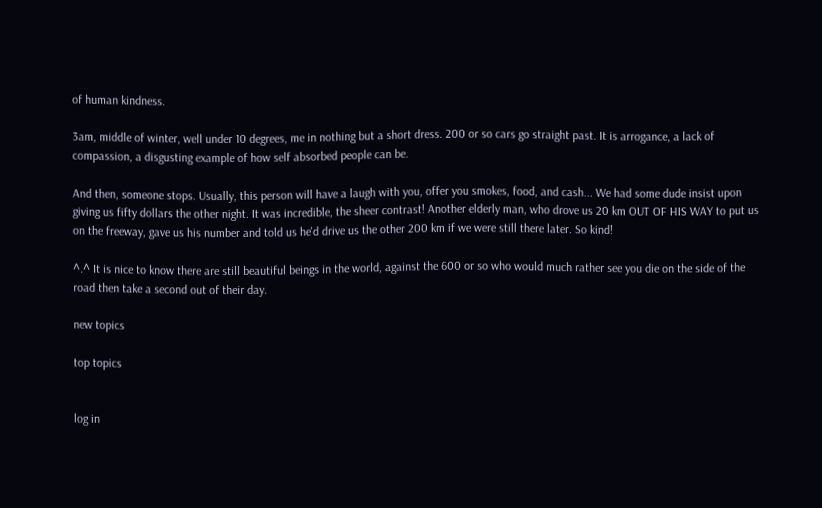of human kindness.

3am, middle of winter, well under 10 degrees, me in nothing but a short dress. 200 or so cars go straight past. It is arrogance, a lack of compassion, a disgusting example of how self absorbed people can be.

And then, someone stops. Usually, this person will have a laugh with you, offer you smokes, food, and cash... We had some dude insist upon giving us fifty dollars the other night. It was incredible, the sheer contrast! Another elderly man, who drove us 20 km OUT OF HIS WAY to put us on the freeway, gave us his number and told us he'd drive us the other 200 km if we were still there later. So kind!

^.^ It is nice to know there are still beautiful beings in the world, against the 600 or so who would much rather see you die on the side of the road then take a second out of their day.

new topics

top topics


log in